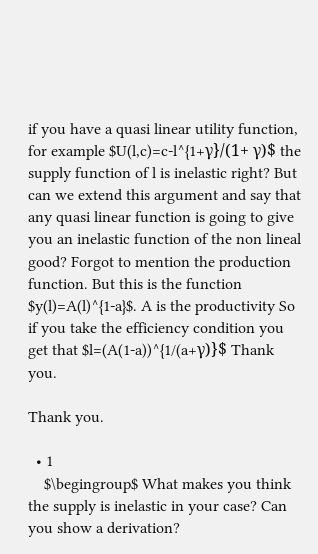if you have a quasi linear utility function, for example $U(l,c)=c-l^{1+γ}/(1+ γ)$ the supply function of l is inelastic right? But can we extend this argument and say that any quasi linear function is going to give you an inelastic function of the non lineal good? Forgot to mention the production function. But this is the function $y(l)=A(l)^{1-a}$. A is the productivity So if you take the efficiency condition you get that $l=(A(1-a))^{1/(a+γ)}$ Thank you.

Thank you.

  • 1
    $\begingroup$ What makes you think the supply is inelastic in your case? Can you show a derivation?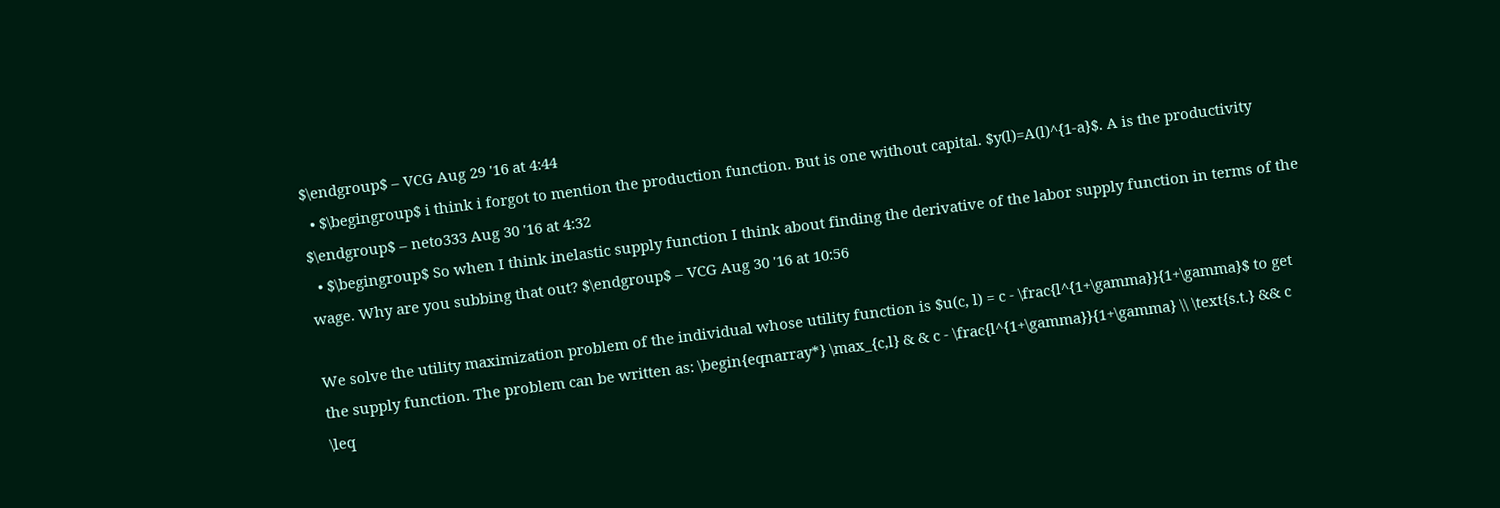$\endgroup$ – VCG Aug 29 '16 at 4:44
  • $\begingroup$ i think i forgot to mention the production function. But is one without capital. $y(l)=A(l)^{1-a}$. A is the productivity $\endgroup$ – neto333 Aug 30 '16 at 4:32
  • $\begingroup$ So when I think inelastic supply function I think about finding the derivative of the labor supply function in terms of the wage. Why are you subbing that out? $\endgroup$ – VCG Aug 30 '16 at 10:56

We solve the utility maximization problem of the individual whose utility function is $u(c, l) = c - \frac{l^{1+\gamma}}{1+\gamma}$ to get the supply function. The problem can be written as: \begin{eqnarray*} \max_{c,l} & & c - \frac{l^{1+\gamma}}{1+\gamma} \\ \text{s.t.} && c \leq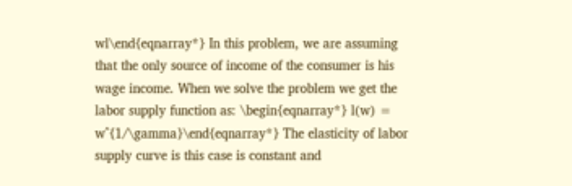wl\end{eqnarray*} In this problem, we are assuming that the only source of income of the consumer is his wage income. When we solve the problem we get the labor supply function as: \begin{eqnarray*} l(w) = w^{1/\gamma}\end{eqnarray*} The elasticity of labor supply curve is this case is constant and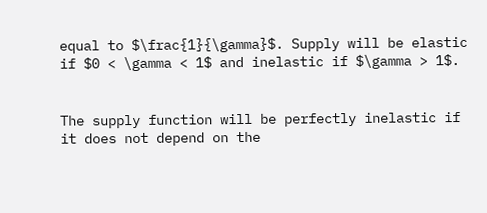equal to $\frac{1}{\gamma}$. Supply will be elastic if $0 < \gamma < 1$ and inelastic if $\gamma > 1$.


The supply function will be perfectly inelastic if it does not depend on the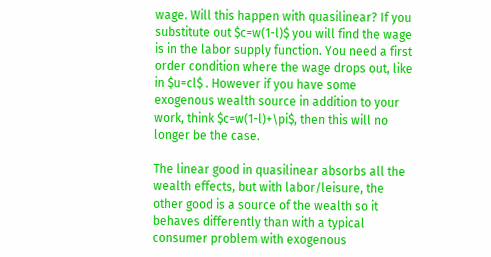wage. Will this happen with quasilinear? If you substitute out $c=w(1-l)$ you will find the wage is in the labor supply function. You need a first order condition where the wage drops out, like in $u=cl$ . However if you have some exogenous wealth source in addition to your work, think $c=w(1-l)+\pi$, then this will no longer be the case.

The linear good in quasilinear absorbs all the wealth effects, but with labor/leisure, the other good is a source of the wealth so it behaves differently than with a typical consumer problem with exogenous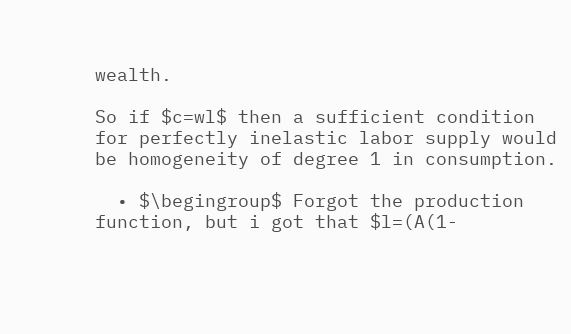wealth.

So if $c=wl$ then a sufficient condition for perfectly inelastic labor supply would be homogeneity of degree 1 in consumption.

  • $\begingroup$ Forgot the production function, but i got that $l=(A(1-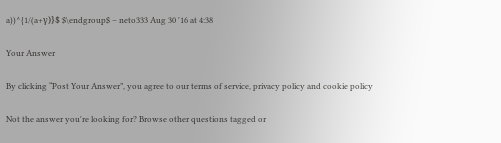a))^{1/(a+γ)}$ $\endgroup$ – neto333 Aug 30 '16 at 4:38

Your Answer

By clicking “Post Your Answer”, you agree to our terms of service, privacy policy and cookie policy

Not the answer you're looking for? Browse other questions tagged or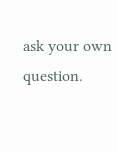ask your own question.